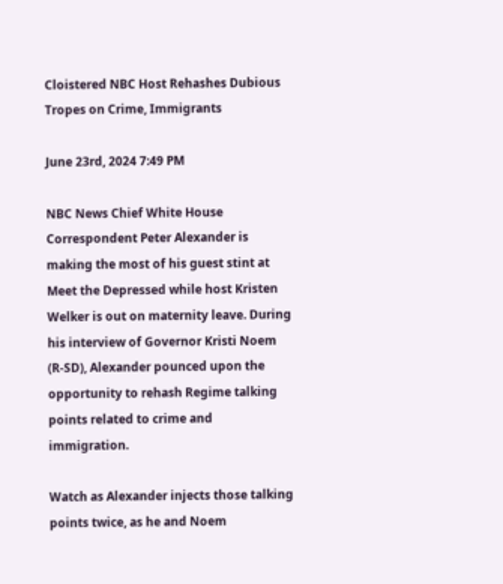Cloistered NBC Host Rehashes Dubious Tropes on Crime, Immigrants

June 23rd, 2024 7:49 PM

NBC News Chief White House Correspondent Peter Alexander is making the most of his guest stint at Meet the Depressed while host Kristen Welker is out on maternity leave. During his interview of Governor Kristi Noem (R-SD), Alexander pounced upon the opportunity to rehash Regime talking points related to crime and immigration.

Watch as Alexander injects those talking points twice, as he and Noem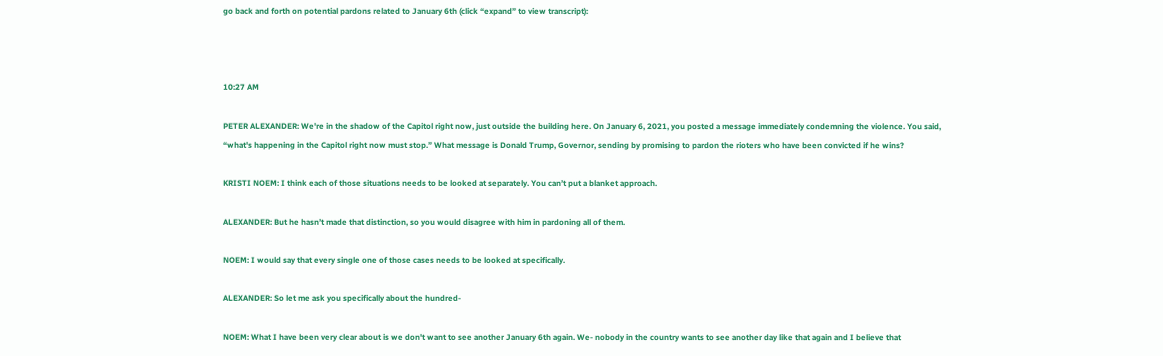go back and forth on potential pardons related to January 6th (click “expand” to view transcript):



10:27 AM

PETER ALEXANDER: We're in the shadow of the Capitol right now, just outside the building here. On January 6, 2021, you posted a message immediately condemning the violence. You said, “what's happening in the Capitol right now must stop.” What message is Donald Trump, Governor, sending by promising to pardon the rioters who have been convicted if he wins?

KRISTI NOEM: I think each of those situations needs to be looked at separately. You can’t put a blanket approach.

ALEXANDER: But he hasn’t made that distinction, so you would disagree with him in pardoning all of them.

NOEM: I would say that every single one of those cases needs to be looked at specifically.

ALEXANDER: So let me ask you specifically about the hundred-

NOEM: What I have been very clear about is we don't want to see another January 6th again. We- nobody in the country wants to see another day like that again and I believe that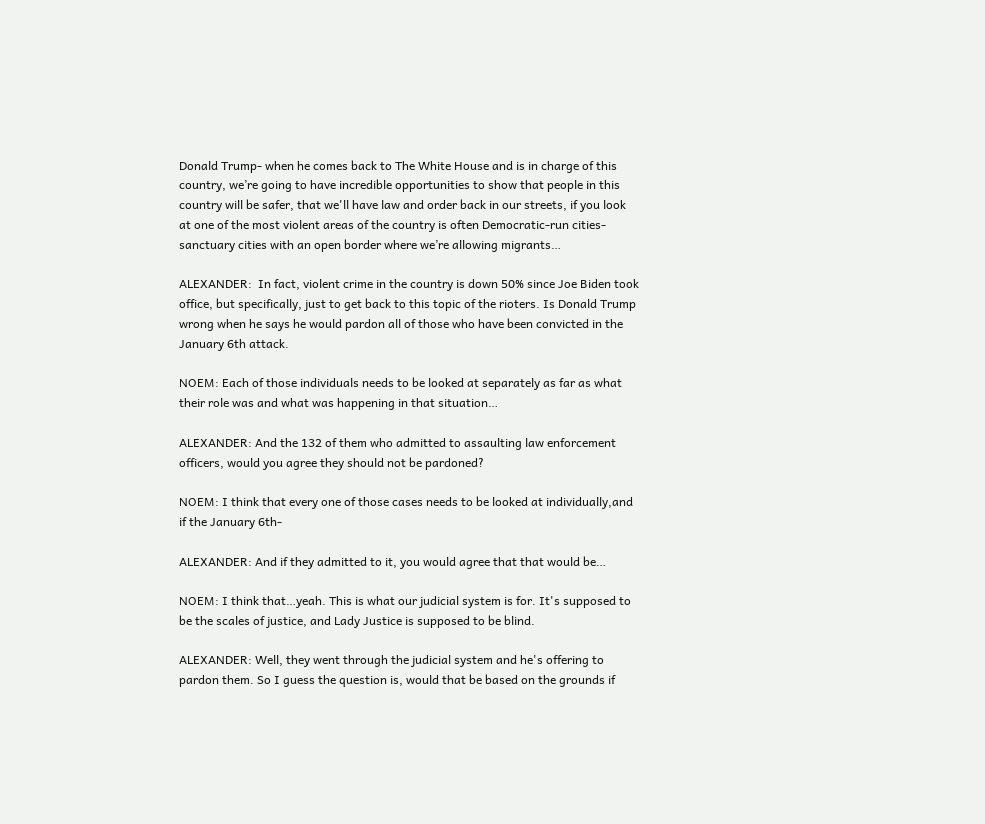Donald Trump- when he comes back to The White House and is in charge of this country, we’re going to have incredible opportunities to show that people in this country will be safer, that we'll have law and order back in our streets, if you look at one of the most violent areas of the country is often Democratic-run cities- sanctuary cities with an open border where we’re allowing migrants…

ALEXANDER:  In fact, violent crime in the country is down 50% since Joe Biden took office, but specifically, just to get back to this topic of the rioters. Is Donald Trump wrong when he says he would pardon all of those who have been convicted in the January 6th attack.

NOEM: Each of those individuals needs to be looked at separately as far as what their role was and what was happening in that situation…

ALEXANDER: And the 132 of them who admitted to assaulting law enforcement officers, would you agree they should not be pardoned?

NOEM: I think that every one of those cases needs to be looked at individually,and if the January 6th-

ALEXANDER: And if they admitted to it, you would agree that that would be…

NOEM: I think that…yeah. This is what our judicial system is for. It's supposed to be the scales of justice, and Lady Justice is supposed to be blind.

ALEXANDER: Well, they went through the judicial system and he's offering to pardon them. So I guess the question is, would that be based on the grounds if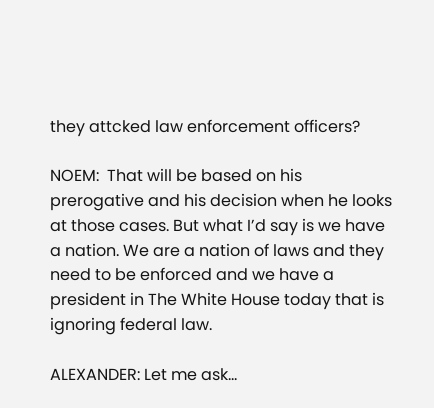they attcked law enforcement officers?

NOEM:  That will be based on his prerogative and his decision when he looks at those cases. But what I’d say is we have a nation. We are a nation of laws and they need to be enforced and we have a president in The White House today that is ignoring federal law.

ALEXANDER: Let me ask…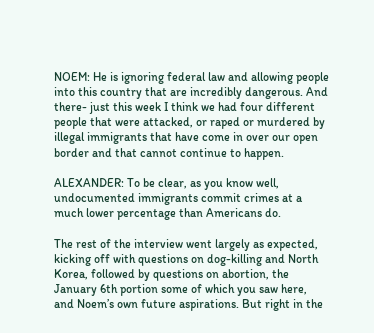NOEM: He is ignoring federal law and allowing people into this country that are incredibly dangerous. And there- just this week I think we had four different people that were attacked, or raped or murdered by illegal immigrants that have come in over our open border and that cannot continue to happen.

ALEXANDER: To be clear, as you know well, undocumented immigrants commit crimes at a much lower percentage than Americans do.

The rest of the interview went largely as expected, kicking off with questions on dog-killing and North Korea, followed by questions on abortion, the January 6th portion some of which you saw here, and Noem’s own future aspirations. But right in the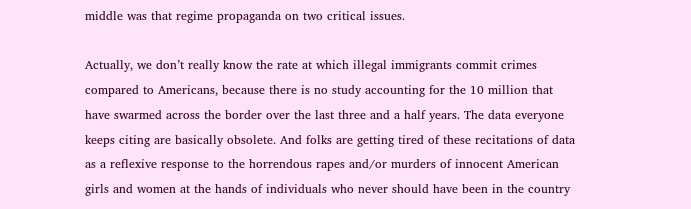middle was that regime propaganda on two critical issues.

Actually, we don’t really know the rate at which illegal immigrants commit crimes compared to Americans, because there is no study accounting for the 10 million that have swarmed across the border over the last three and a half years. The data everyone keeps citing are basically obsolete. And folks are getting tired of these recitations of data as a reflexive response to the horrendous rapes and/or murders of innocent American girls and women at the hands of individuals who never should have been in the country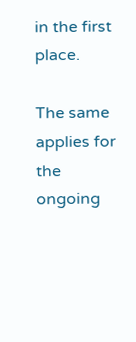in the first place.

The same applies for the ongoing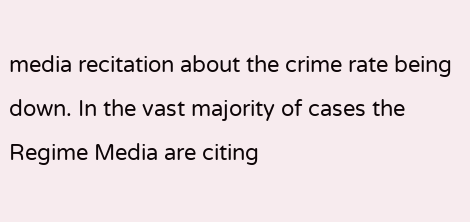media recitation about the crime rate being down. In the vast majority of cases the Regime Media are citing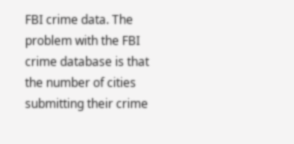FBI crime data. The problem with the FBI crime database is that the number of cities submitting their crime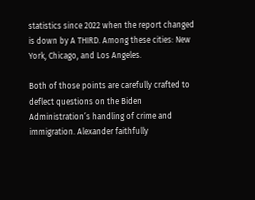statistics since 2022 when the report changed is down by A THIRD. Among these cities: New York, Chicago, and Los Angeles.

Both of those points are carefully crafted to deflect questions on the Biden Administration’s handling of crime and immigration. Alexander faithfully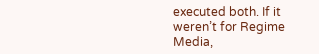executed both. If it weren’t for Regime Media,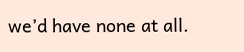we’d have none at all.